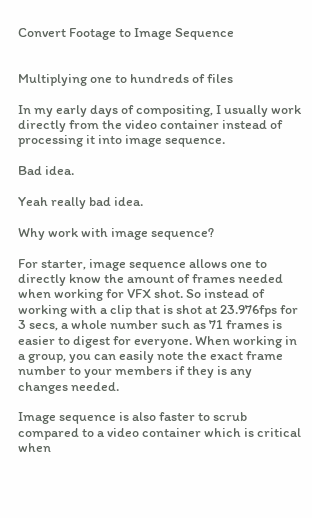Convert Footage to Image Sequence


Multiplying one to hundreds of files

In my early days of compositing, I usually work directly from the video container instead of processing it into image sequence.

Bad idea.

Yeah really bad idea.

Why work with image sequence?

For starter, image sequence allows one to directly know the amount of frames needed when working for VFX shot. So instead of working with a clip that is shot at 23.976fps for 3 secs, a whole number such as 71 frames is easier to digest for everyone. When working in a group, you can easily note the exact frame number to your members if they is any changes needed.

Image sequence is also faster to scrub compared to a video container which is critical when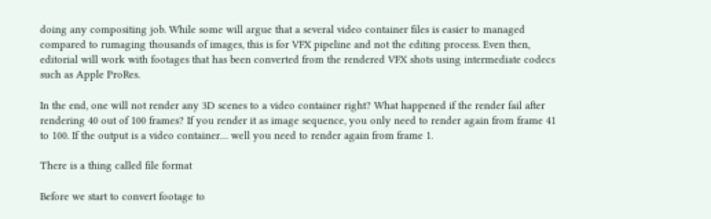doing any compositing job. While some will argue that a several video container files is easier to managed compared to rumaging thousands of images, this is for VFX pipeline and not the editing process. Even then, editorial will work with footages that has been converted from the rendered VFX shots using intermediate codecs such as Apple ProRes.

In the end, one will not render any 3D scenes to a video container right? What happened if the render fail after rendering 40 out of 100 frames? If you render it as image sequence, you only need to render again from frame 41 to 100. If the output is a video container… well you need to render again from frame 1.

There is a thing called file format

Before we start to convert footage to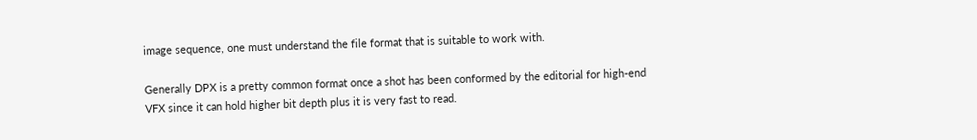image sequence, one must understand the file format that is suitable to work with.

Generally DPX is a pretty common format once a shot has been conformed by the editorial for high-end VFX since it can hold higher bit depth plus it is very fast to read.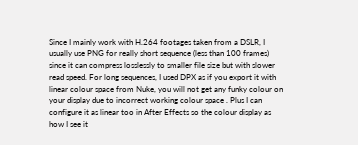Since I mainly work with H.264 footages taken from a DSLR, I usually use PNG for really short sequence (less than 100 frames) since it can compress losslessly to smaller file size but with slower read speed. For long sequences, I used DPX as if you export it with linear colour space from Nuke, you will not get any funky colour on your display due to incorrect working colour space . Plus I can configure it as linear too in After Effects so the colour display as how I see it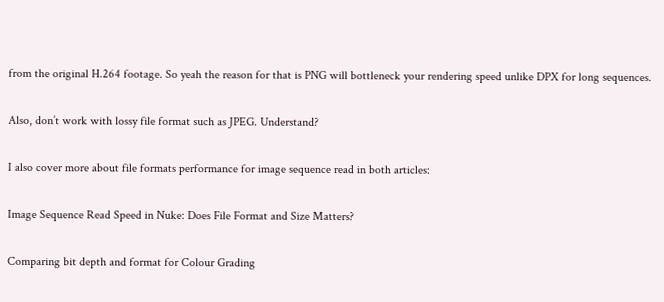from the original H.264 footage. So yeah the reason for that is PNG will bottleneck your rendering speed unlike DPX for long sequences.

Also, don’t work with lossy file format such as JPEG. Understand?

I also cover more about file formats performance for image sequence read in both articles:

Image Sequence Read Speed in Nuke: Does File Format and Size Matters?

Comparing bit depth and format for Colour Grading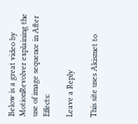Below is a great video by MotionRevolver explaining the use of image sequence in After Effects:

Leave a Reply

This site uses Akismet to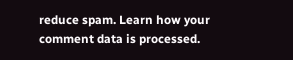reduce spam. Learn how your comment data is processed.